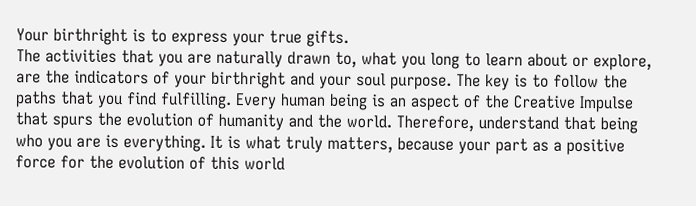Your birthright is to express your true gifts.
The activities that you are naturally drawn to, what you long to learn about or explore, are the indicators of your birthright and your soul purpose. The key is to follow the paths that you find fulfilling. Every human being is an aspect of the Creative Impulse that spurs the evolution of humanity and the world. Therefore, understand that being who you are is everything. It is what truly matters, because your part as a positive force for the evolution of this world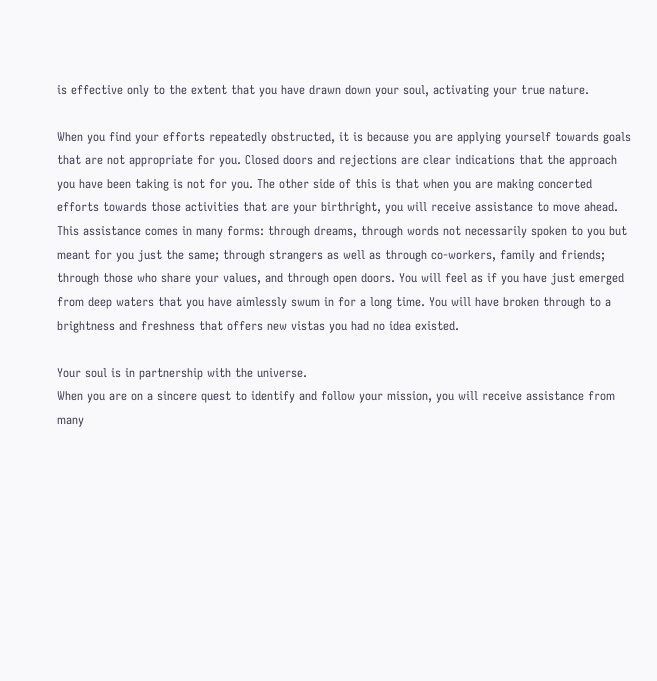is effective only to the extent that you have drawn down your soul, activating your true nature.

When you find your efforts repeatedly obstructed, it is because you are applying yourself towards goals that are not appropriate for you. Closed doors and rejections are clear indications that the approach you have been taking is not for you. The other side of this is that when you are making concerted efforts towards those activities that are your birthright, you will receive assistance to move ahead. This assistance comes in many forms: through dreams, through words not necessarily spoken to you but meant for you just the same; through strangers as well as through co-workers, family and friends; through those who share your values, and through open doors. You will feel as if you have just emerged from deep waters that you have aimlessly swum in for a long time. You will have broken through to a brightness and freshness that offers new vistas you had no idea existed.

Your soul is in partnership with the universe.
When you are on a sincere quest to identify and follow your mission, you will receive assistance from many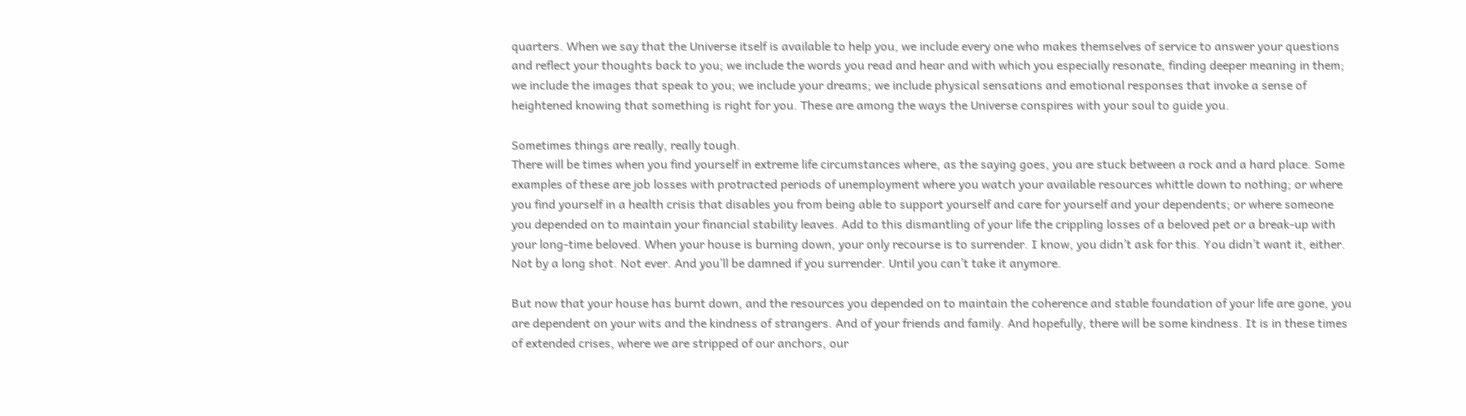quarters. When we say that the Universe itself is available to help you, we include every one who makes themselves of service to answer your questions and reflect your thoughts back to you; we include the words you read and hear and with which you especially resonate, finding deeper meaning in them; we include the images that speak to you; we include your dreams; we include physical sensations and emotional responses that invoke a sense of heightened knowing that something is right for you. These are among the ways the Universe conspires with your soul to guide you.

Sometimes things are really, really tough.
There will be times when you find yourself in extreme life circumstances where, as the saying goes, you are stuck between a rock and a hard place. Some examples of these are job losses with protracted periods of unemployment where you watch your available resources whittle down to nothing; or where you find yourself in a health crisis that disables you from being able to support yourself and care for yourself and your dependents; or where someone you depended on to maintain your financial stability leaves. Add to this dismantling of your life the crippling losses of a beloved pet or a break-up with your long-time beloved. When your house is burning down, your only recourse is to surrender. I know, you didn’t ask for this. You didn’t want it, either. Not by a long shot. Not ever. And you’ll be damned if you surrender. Until you can’t take it anymore.

But now that your house has burnt down, and the resources you depended on to maintain the coherence and stable foundation of your life are gone, you are dependent on your wits and the kindness of strangers. And of your friends and family. And hopefully, there will be some kindness. It is in these times of extended crises, where we are stripped of our anchors, our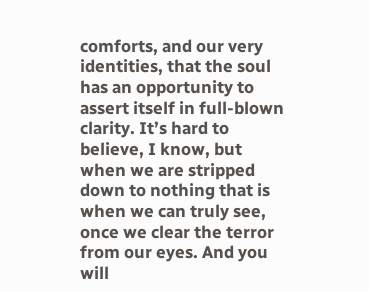comforts, and our very identities, that the soul has an opportunity to assert itself in full-blown clarity. It’s hard to believe, I know, but when we are stripped down to nothing that is when we can truly see, once we clear the terror from our eyes. And you will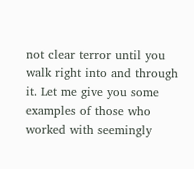not clear terror until you walk right into and through it. Let me give you some examples of those who worked with seemingly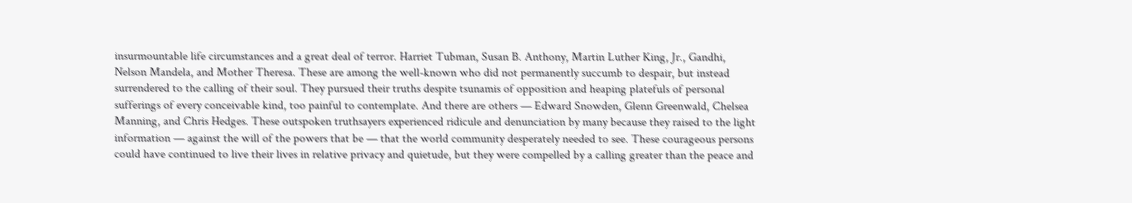insurmountable life circumstances and a great deal of terror. Harriet Tubman, Susan B. Anthony, Martin Luther King, Jr., Gandhi, Nelson Mandela, and Mother Theresa. These are among the well-known who did not permanently succumb to despair, but instead surrendered to the calling of their soul. They pursued their truths despite tsunamis of opposition and heaping platefuls of personal sufferings of every conceivable kind, too painful to contemplate. And there are others — Edward Snowden, Glenn Greenwald, Chelsea Manning, and Chris Hedges. These outspoken truthsayers experienced ridicule and denunciation by many because they raised to the light information — against the will of the powers that be — that the world community desperately needed to see. These courageous persons could have continued to live their lives in relative privacy and quietude, but they were compelled by a calling greater than the peace and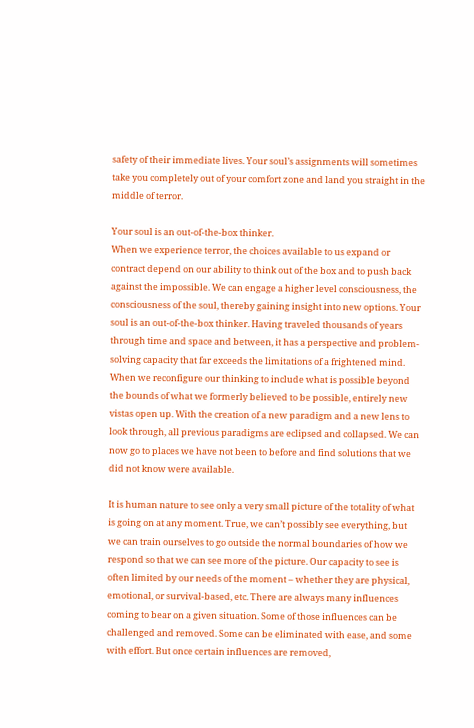safety of their immediate lives. Your soul’s assignments will sometimes take you completely out of your comfort zone and land you straight in the middle of terror.

Your soul is an out-of-the-box thinker.
When we experience terror, the choices available to us expand or contract depend on our ability to think out of the box and to push back against the impossible. We can engage a higher level consciousness, the consciousness of the soul, thereby gaining insight into new options. Your soul is an out-of-the-box thinker. Having traveled thousands of years through time and space and between, it has a perspective and problem-solving capacity that far exceeds the limitations of a frightened mind. When we reconfigure our thinking to include what is possible beyond the bounds of what we formerly believed to be possible, entirely new vistas open up. With the creation of a new paradigm and a new lens to look through, all previous paradigms are eclipsed and collapsed. We can now go to places we have not been to before and find solutions that we did not know were available.

It is human nature to see only a very small picture of the totality of what is going on at any moment. True, we can’t possibly see everything, but we can train ourselves to go outside the normal boundaries of how we respond so that we can see more of the picture. Our capacity to see is often limited by our needs of the moment – whether they are physical, emotional, or survival-based, etc. There are always many influences coming to bear on a given situation. Some of those influences can be challenged and removed. Some can be eliminated with ease, and some with effort. But once certain influences are removed,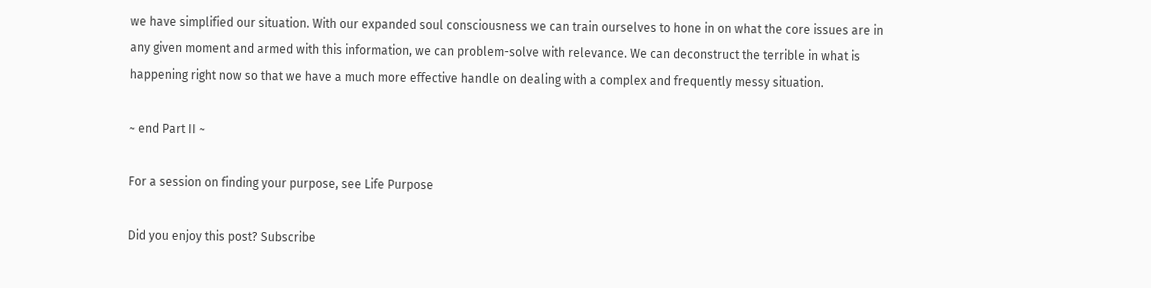we have simplified our situation. With our expanded soul consciousness we can train ourselves to hone in on what the core issues are in any given moment and armed with this information, we can problem-solve with relevance. We can deconstruct the terrible in what is happening right now so that we have a much more effective handle on dealing with a complex and frequently messy situation.

~ end Part II ~

For a session on finding your purpose, see Life Purpose

Did you enjoy this post? Subscribe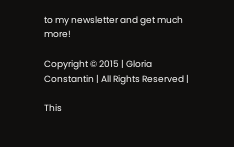to my newsletter and get much more!

Copyright © 2015 | Gloria Constantin | All Rights Reserved |

This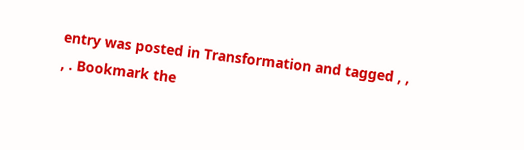entry was posted in Transformation and tagged , , , . Bookmark the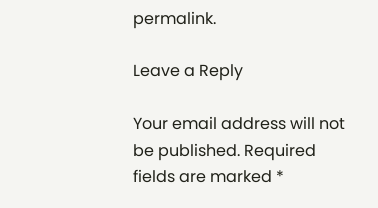permalink.

Leave a Reply

Your email address will not be published. Required fields are marked *